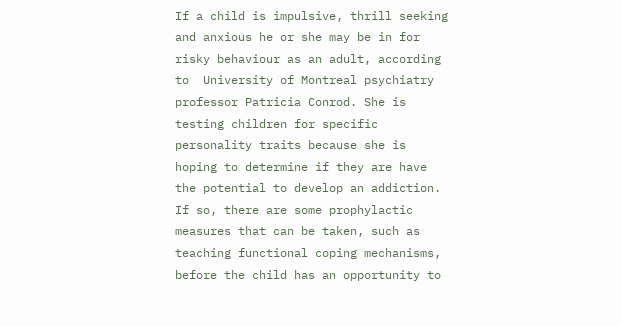If a child is impulsive, thrill seeking and anxious he or she may be in for risky behaviour as an adult, according to  University of Montreal psychiatry professor Patricia Conrod. She is testing children for specific personality traits because she is hoping to determine if they are have the potential to develop an addiction. If so, there are some prophylactic measures that can be taken, such as teaching functional coping mechanisms, before the child has an opportunity to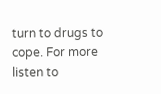turn to drugs to cope. For more listen to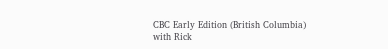CBC Early Edition (British Columbia) with Rick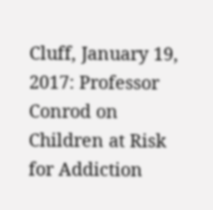Cluff, January 19, 2017: Professor Conrod on Children at Risk for Addiction